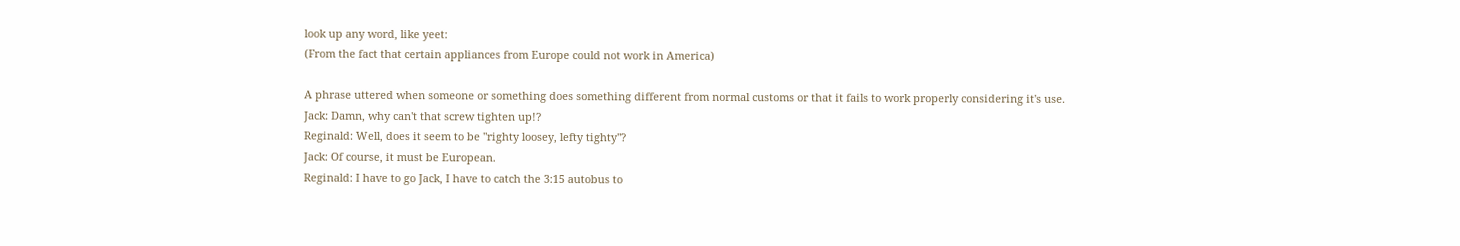look up any word, like yeet:
(From the fact that certain appliances from Europe could not work in America)

A phrase uttered when someone or something does something different from normal customs or that it fails to work properly considering it's use.
Jack: Damn, why can't that screw tighten up!?
Reginald: Well, does it seem to be "righty loosey, lefty tighty"?
Jack: Of course, it must be European.
Reginald: I have to go Jack, I have to catch the 3:15 autobus to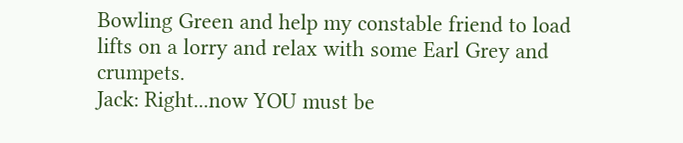Bowling Green and help my constable friend to load lifts on a lorry and relax with some Earl Grey and crumpets.
Jack: Right...now YOU must be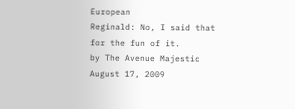European
Reginald: No, I said that for the fun of it.
by The Avenue Majestic August 17, 2009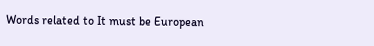Words related to It must be European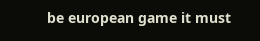be european game it must